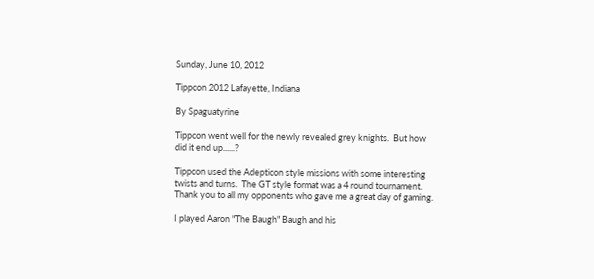Sunday, June 10, 2012

Tippcon 2012 Lafayette, Indiana

By Spaguatyrine

Tippcon went well for the newly revealed grey knights.  But how did it end up......?

Tippcon used the Adepticon style missions with some interesting twists and turns.  The GT style format was a 4 round tournament.  Thank you to all my opponents who gave me a great day of gaming.

I played Aaron "The Baugh" Baugh and his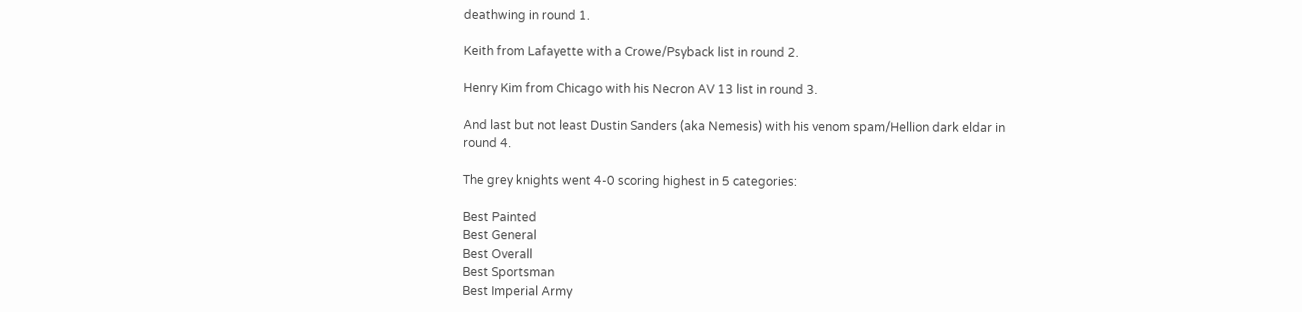deathwing in round 1.

Keith from Lafayette with a Crowe/Psyback list in round 2.

Henry Kim from Chicago with his Necron AV 13 list in round 3.

And last but not least Dustin Sanders (aka Nemesis) with his venom spam/Hellion dark eldar in round 4.

The grey knights went 4-0 scoring highest in 5 categories:

Best Painted
Best General
Best Overall
Best Sportsman
Best Imperial Army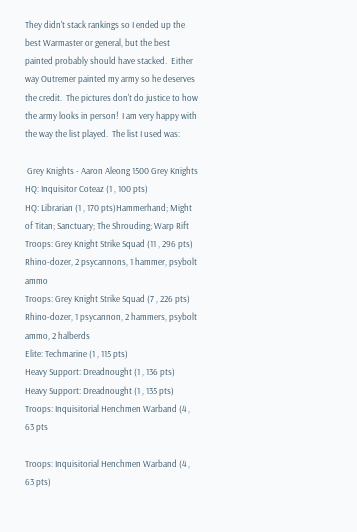They didn't stack rankings so I ended up the best Warmaster or general, but the best painted probably should have stacked.  Either way Outremer painted my army so he deserves the credit.  The pictures don't do justice to how the army looks in person!  I am very happy with the way the list played.  The list I used was:

 Grey Knights - Aaron Aleong 1500 Grey Knights
HQ: Inquisitor Coteaz (1 , 100 pts)
HQ: Librarian (1 , 170 pts)Hammerhand; Might of Titan; Sanctuary; The Shrouding; Warp Rift
Troops: Grey Knight Strike Squad (11 , 296 pts) Rhino-dozer, 2 psycannons, 1 hammer, psybolt ammo
Troops: Grey Knight Strike Squad (7 , 226 pts) Rhino-dozer, 1 psycannon, 2 hammers, psybolt ammo, 2 halberds
Elite: Techmarine (1 , 115 pts)
Heavy Support: Dreadnought (1 , 136 pts)
Heavy Support: Dreadnought (1 , 135 pts)
Troops: Inquisitorial Henchmen Warband (4 , 63 pts

Troops: Inquisitorial Henchmen Warband (4 , 63 pts)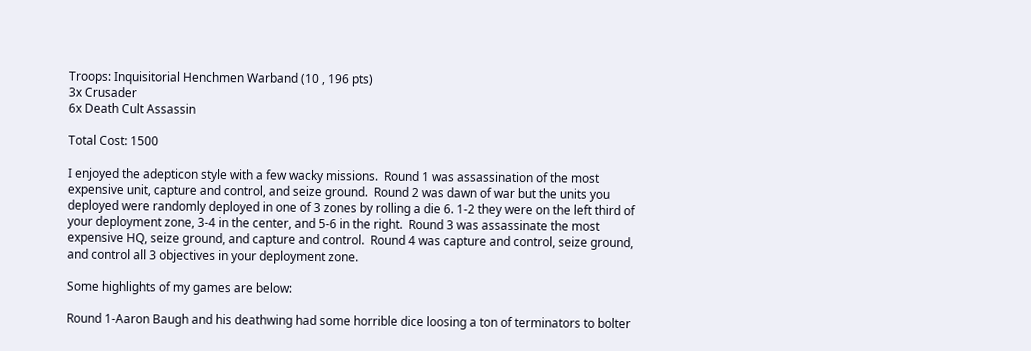Troops: Inquisitorial Henchmen Warband (10 , 196 pts)
3x Crusader
6x Death Cult Assassin

Total Cost: 1500

I enjoyed the adepticon style with a few wacky missions.  Round 1 was assassination of the most expensive unit, capture and control, and seize ground.  Round 2 was dawn of war but the units you deployed were randomly deployed in one of 3 zones by rolling a die 6. 1-2 they were on the left third of your deployment zone, 3-4 in the center, and 5-6 in the right.  Round 3 was assassinate the most expensive HQ, seize ground, and capture and control.  Round 4 was capture and control, seize ground, and control all 3 objectives in your deployment zone.

Some highlights of my games are below:

Round 1-Aaron Baugh and his deathwing had some horrible dice loosing a ton of terminators to bolter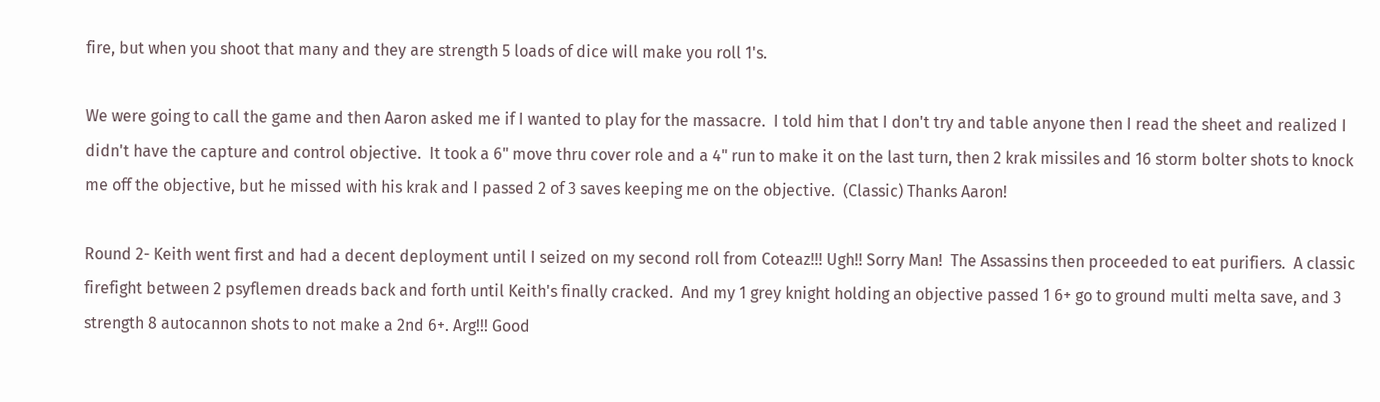fire, but when you shoot that many and they are strength 5 loads of dice will make you roll 1's.

We were going to call the game and then Aaron asked me if I wanted to play for the massacre.  I told him that I don't try and table anyone then I read the sheet and realized I didn't have the capture and control objective.  It took a 6" move thru cover role and a 4" run to make it on the last turn, then 2 krak missiles and 16 storm bolter shots to knock me off the objective, but he missed with his krak and I passed 2 of 3 saves keeping me on the objective.  (Classic) Thanks Aaron!

Round 2- Keith went first and had a decent deployment until I seized on my second roll from Coteaz!!! Ugh!! Sorry Man!  The Assassins then proceeded to eat purifiers.  A classic firefight between 2 psyflemen dreads back and forth until Keith's finally cracked.  And my 1 grey knight holding an objective passed 1 6+ go to ground multi melta save, and 3 strength 8 autocannon shots to not make a 2nd 6+. Arg!!! Good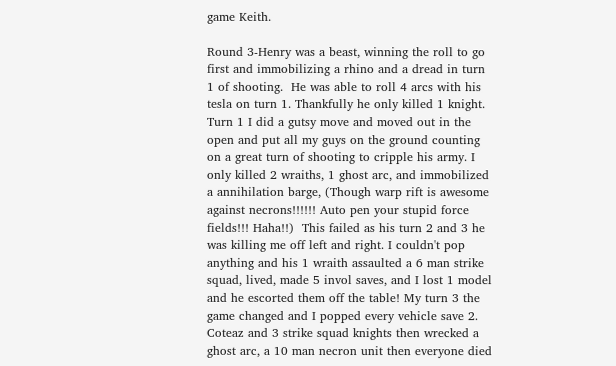game Keith.

Round 3-Henry was a beast, winning the roll to go first and immobilizing a rhino and a dread in turn 1 of shooting.  He was able to roll 4 arcs with his tesla on turn 1. Thankfully he only killed 1 knight.  Turn 1 I did a gutsy move and moved out in the open and put all my guys on the ground counting on a great turn of shooting to cripple his army. I only killed 2 wraiths, 1 ghost arc, and immobilized a annihilation barge, (Though warp rift is awesome against necrons!!!!!! Auto pen your stupid force fields!!! Haha!!)  This failed as his turn 2 and 3 he was killing me off left and right. I couldn't pop anything and his 1 wraith assaulted a 6 man strike squad, lived, made 5 invol saves, and I lost 1 model and he escorted them off the table! My turn 3 the game changed and I popped every vehicle save 2.  Coteaz and 3 strike squad knights then wrecked a ghost arc, a 10 man necron unit then everyone died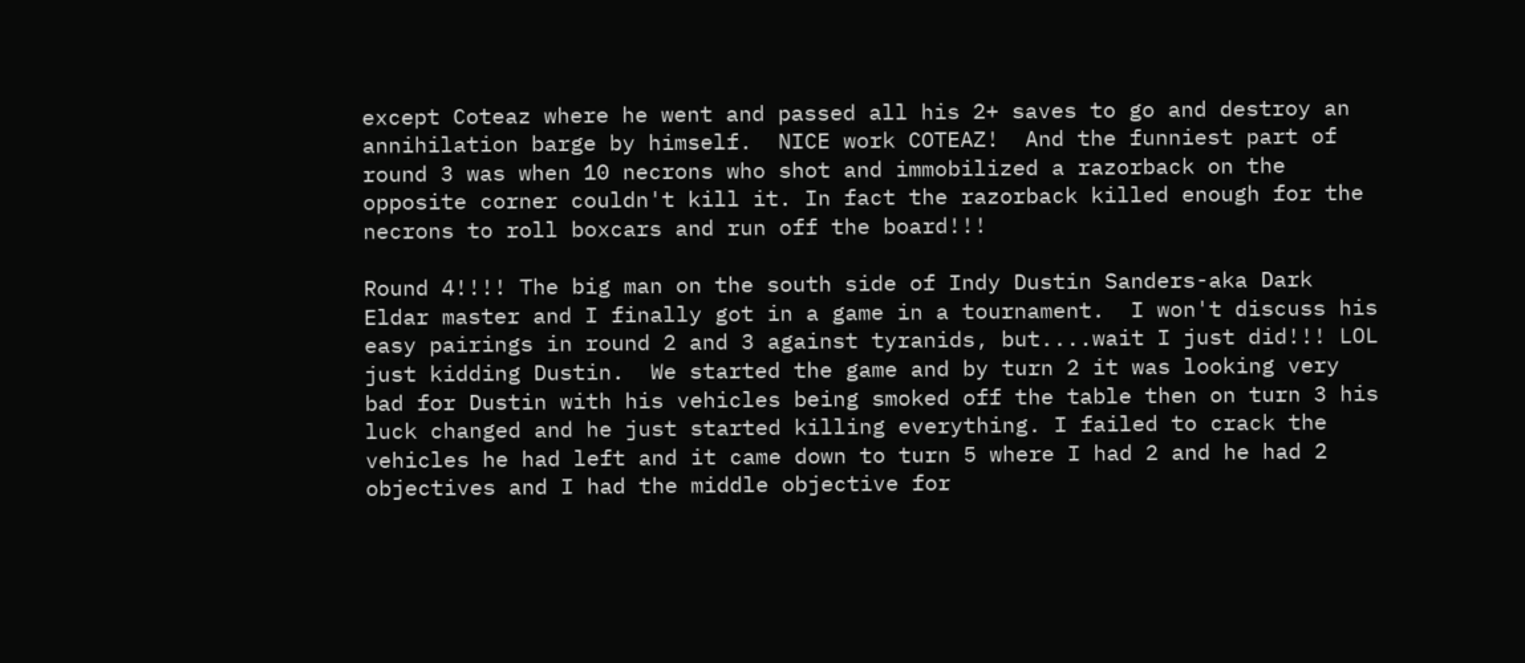except Coteaz where he went and passed all his 2+ saves to go and destroy an annihilation barge by himself.  NICE work COTEAZ!  And the funniest part of round 3 was when 10 necrons who shot and immobilized a razorback on the opposite corner couldn't kill it. In fact the razorback killed enough for the necrons to roll boxcars and run off the board!!!

Round 4!!!! The big man on the south side of Indy Dustin Sanders-aka Dark Eldar master and I finally got in a game in a tournament.  I won't discuss his easy pairings in round 2 and 3 against tyranids, but....wait I just did!!! LOL just kidding Dustin.  We started the game and by turn 2 it was looking very bad for Dustin with his vehicles being smoked off the table then on turn 3 his luck changed and he just started killing everything. I failed to crack the vehicles he had left and it came down to turn 5 where I had 2 and he had 2 objectives and I had the middle objective for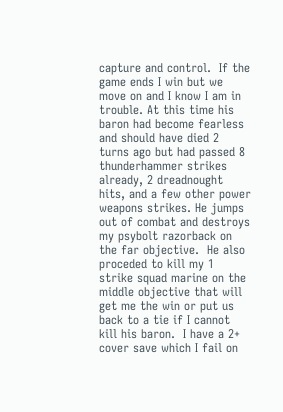capture and control.  If the game ends I win but we move on and I know I am in trouble. At this time his baron had become fearless and should have died 2 turns ago but had passed 8 thunderhammer strikes already, 2 dreadnought hits, and a few other power weapons strikes. He jumps out of combat and destroys my psybolt razorback on the far objective.  He also proceded to kill my 1 strike squad marine on the middle objective that will get me the win or put us back to a tie if I cannot kill his baron.  I have a 2+ cover save which I fail on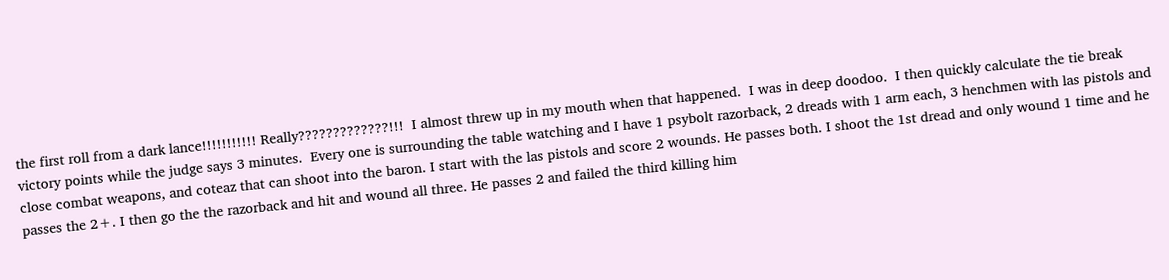the first roll from a dark lance!!!!!!!!!!! Really?????????????!!!  I almost threw up in my mouth when that happened.  I was in deep doodoo.  I then quickly calculate the tie break victory points while the judge says 3 minutes.  Every one is surrounding the table watching and I have 1 psybolt razorback, 2 dreads with 1 arm each, 3 henchmen with las pistols and close combat weapons, and coteaz that can shoot into the baron. I start with the las pistols and score 2 wounds. He passes both. I shoot the 1st dread and only wound 1 time and he passes the 2+. I then go the the razorback and hit and wound all three. He passes 2 and failed the third killing him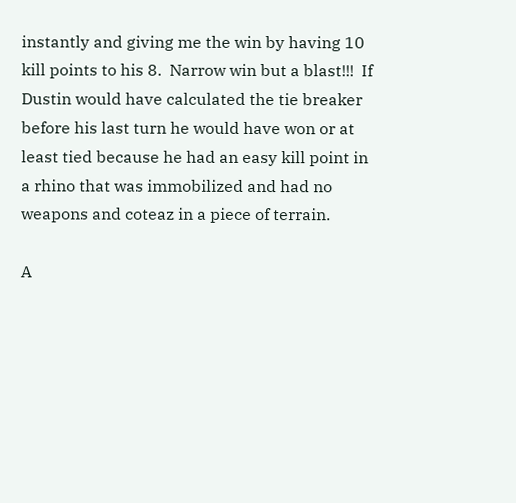instantly and giving me the win by having 10 kill points to his 8.  Narrow win but a blast!!!  If Dustin would have calculated the tie breaker before his last turn he would have won or at least tied because he had an easy kill point in a rhino that was immobilized and had no weapons and coteaz in a piece of terrain.

A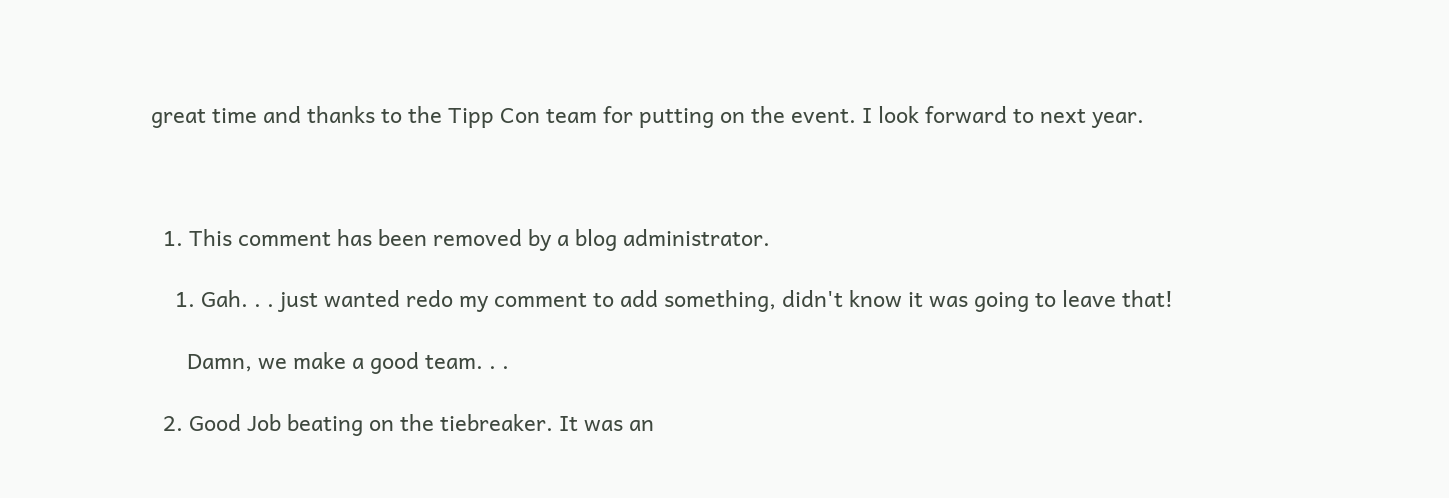great time and thanks to the Tipp Con team for putting on the event. I look forward to next year.



  1. This comment has been removed by a blog administrator.

    1. Gah. . . just wanted redo my comment to add something, didn't know it was going to leave that!

      Damn, we make a good team. . .

  2. Good Job beating on the tiebreaker. It was an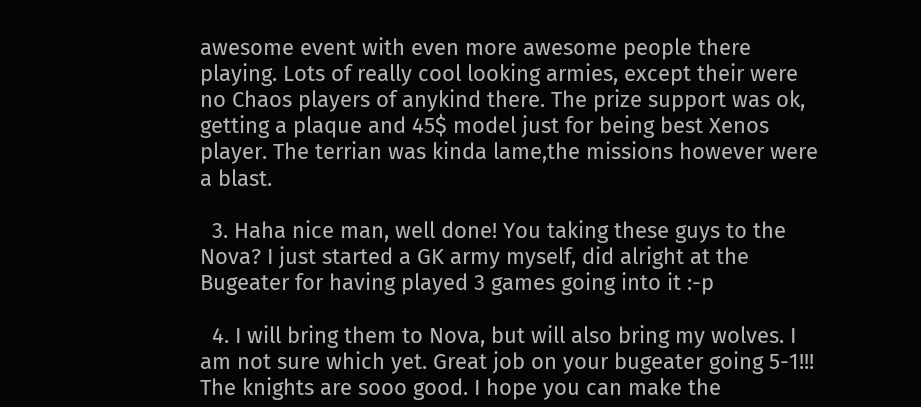awesome event with even more awesome people there playing. Lots of really cool looking armies, except their were no Chaos players of anykind there. The prize support was ok, getting a plaque and 45$ model just for being best Xenos player. The terrian was kinda lame,the missions however were a blast.

  3. Haha nice man, well done! You taking these guys to the Nova? I just started a GK army myself, did alright at the Bugeater for having played 3 games going into it :-p

  4. I will bring them to Nova, but will also bring my wolves. I am not sure which yet. Great job on your bugeater going 5-1!!! The knights are sooo good. I hope you can make the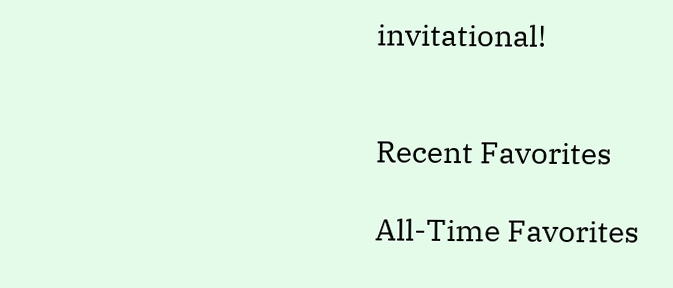invitational!


Recent Favorites

All-Time Favorites